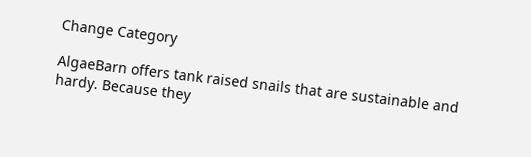Change Category

AlgaeBarn offers tank raised snails that are sustainable and hardy. Because they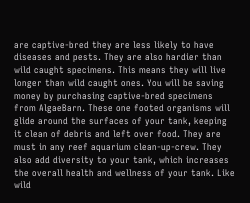are captive-bred they are less likely to have diseases and pests. They are also hardier than wild caught specimens. This means they will live longer than wild caught ones. You will be saving money by purchasing captive-bred specimens from AlgaeBarn. These one footed organisms will glide around the surfaces of your tank, keeping it clean of debris and left over food. They are must in any reef aquarium clean-up-crew. They also add diversity to your tank, which increases the overall health and wellness of your tank. Like wild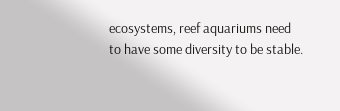ecosystems, reef aquariums need to have some diversity to be stable.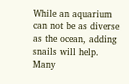While an aquarium can not be as diverse as the ocean, adding snails will help. Many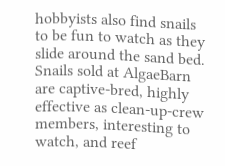hobbyists also find snails to be fun to watch as they slide around the sand bed. Snails sold at AlgaeBarn are captive-bred, highly effective as clean-up-crew members, interesting to watch, and reef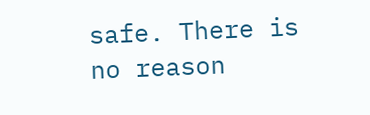safe. There is no reason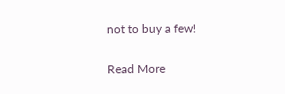not to buy a few!

Read More